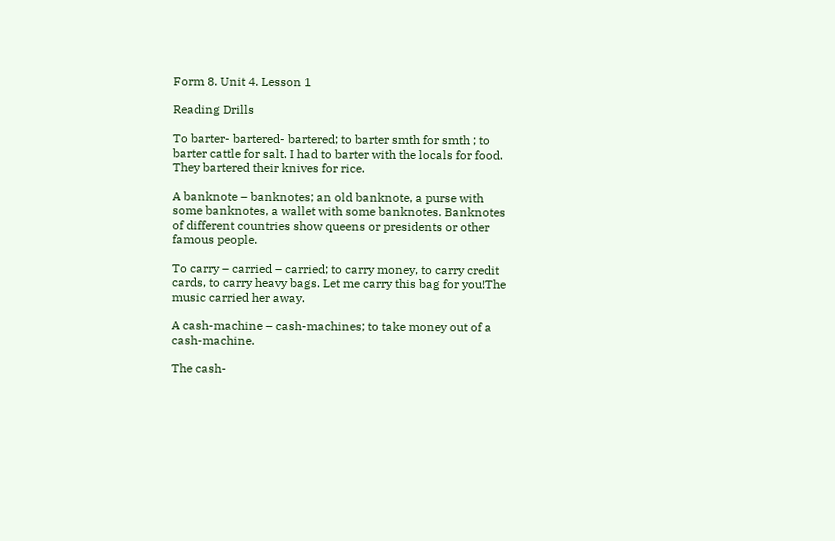Form 8. Unit 4. Lesson 1

Reading Drills

To barter- bartered- bartered; to barter smth for smth ; to barter cattle for salt. I had to barter with the locals for food. They bartered their knives for rice.

A banknote – banknotes; an old banknote, a purse with some banknotes, a wallet with some banknotes. Banknotes of different countries show queens or presidents or other famous people.

To carry – carried – carried; to carry money, to carry credit cards, to carry heavy bags. Let me carry this bag for you!The music carried her away.

A cash-machine – cash-machines; to take money out of a cash-machine.

The cash-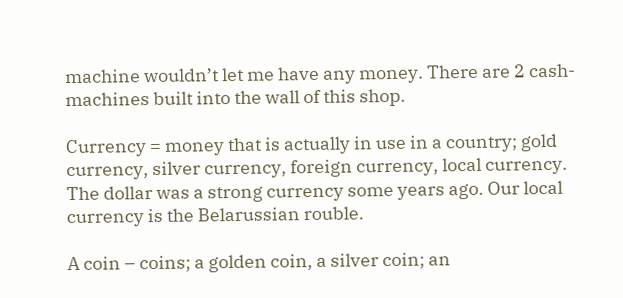machine wouldn’t let me have any money. There are 2 cash-machines built into the wall of this shop.

Currency = money that is actually in use in a country; gold currency, silver currency, foreign currency, local currency. The dollar was a strong currency some years ago. Our local currency is the Belarussian rouble.

A coin – coins; a golden coin, a silver coin; an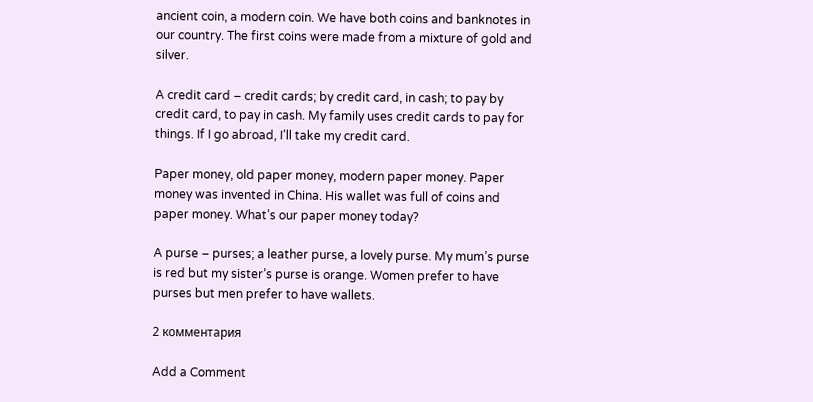ancient coin, a modern coin. We have both coins and banknotes in our country. The first coins were made from a mixture of gold and silver.

A credit card – credit cards; by credit card, in cash; to pay by credit card, to pay in cash. My family uses credit cards to pay for things. If I go abroad, I’ll take my credit card.

Paper money, old paper money, modern paper money. Paper money was invented in China. His wallet was full of coins and paper money. What’s our paper money today?

A purse – purses; a leather purse, a lovely purse. My mum’s purse is red but my sister’s purse is orange. Women prefer to have purses but men prefer to have wallets.

2 комментария

Add a Comment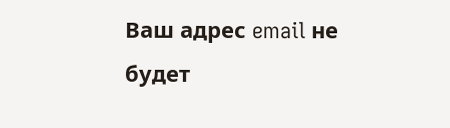Ваш адрес email не будет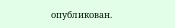опубликован.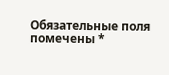Обязательные поля помечены *